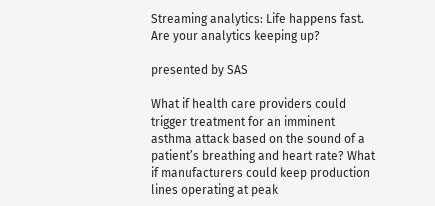Streaming analytics: Life happens fast. Are your analytics keeping up?

presented by SAS

What if health care providers could trigger treatment for an imminent asthma attack based on the sound of a patient’s breathing and heart rate? What if manufacturers could keep production lines operating at peak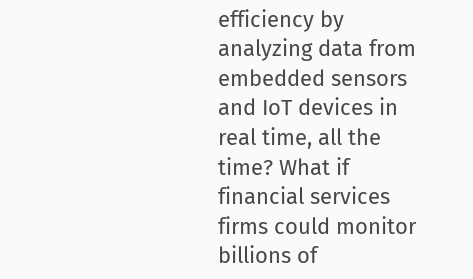efficiency by analyzing data from embedded sensors and IoT devices in real time, all the time? What if financial services firms could monitor billions of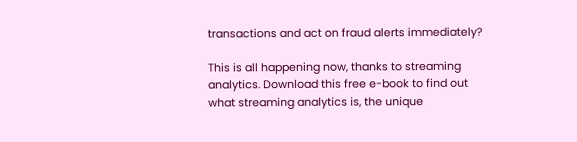transactions and act on fraud alerts immediately?

This is all happening now, thanks to streaming analytics. Download this free e-book to find out what streaming analytics is, the unique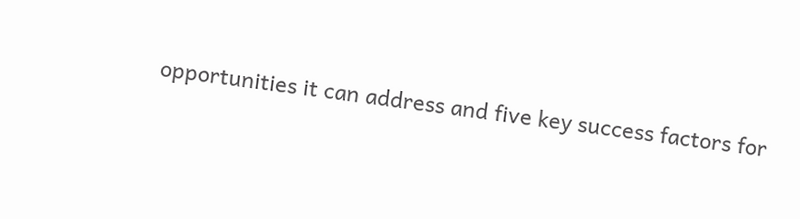opportunities it can address and five key success factors for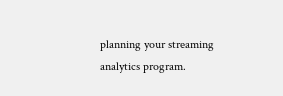planning your streaming analytics program.